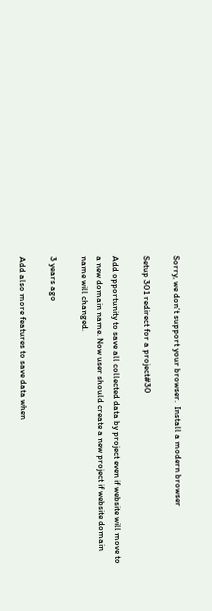Sorry, we don't support your browser.  Install a modern browser

Setup 301 redirect for a project#30

Add opportunity to save all collected data by project even if website will move to a new domain name. Now user should create a new project if website domain name will changed.

3 years ago

Add also more features to save data when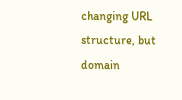changing URL structure, but domain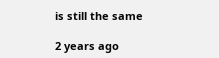is still the same

2 years ago